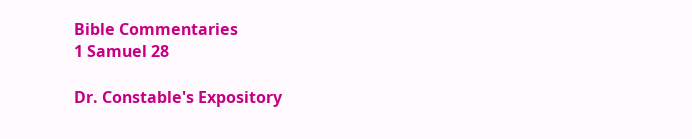Bible Commentaries
1 Samuel 28

Dr. Constable's Expository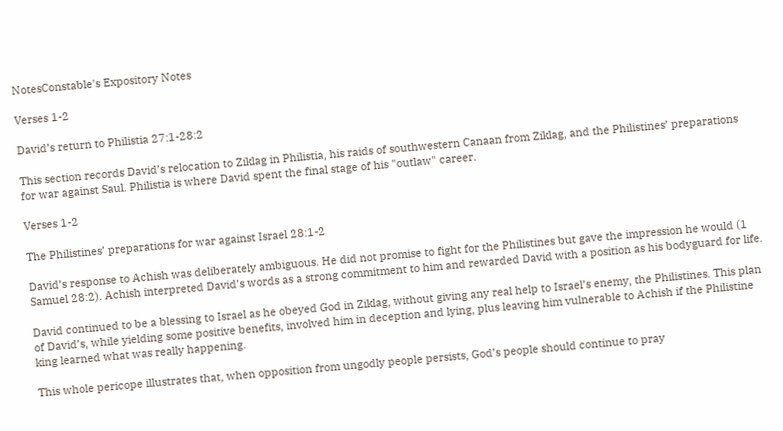NotesConstable's Expository Notes

Verses 1-2

David’s return to Philistia 27:1-28:2

This section records David’s relocation to Ziklag in Philistia, his raids of southwestern Canaan from Ziklag, and the Philistines’ preparations for war against Saul. Philistia is where David spent the final stage of his "outlaw" career.

Verses 1-2

The Philistines’ preparations for war against Israel 28:1-2

David’s response to Achish was deliberately ambiguous. He did not promise to fight for the Philistines but gave the impression he would (1 Samuel 28:2). Achish interpreted David’s words as a strong commitment to him and rewarded David with a position as his bodyguard for life.

David continued to be a blessing to Israel as he obeyed God in Ziklag, without giving any real help to Israel’s enemy, the Philistines. This plan of David’s, while yielding some positive benefits, involved him in deception and lying, plus leaving him vulnerable to Achish if the Philistine king learned what was really happening.

This whole pericope illustrates that, when opposition from ungodly people persists, God’s people should continue to pray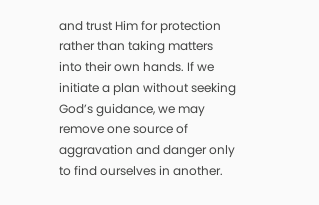and trust Him for protection rather than taking matters into their own hands. If we initiate a plan without seeking God’s guidance, we may remove one source of aggravation and danger only to find ourselves in another.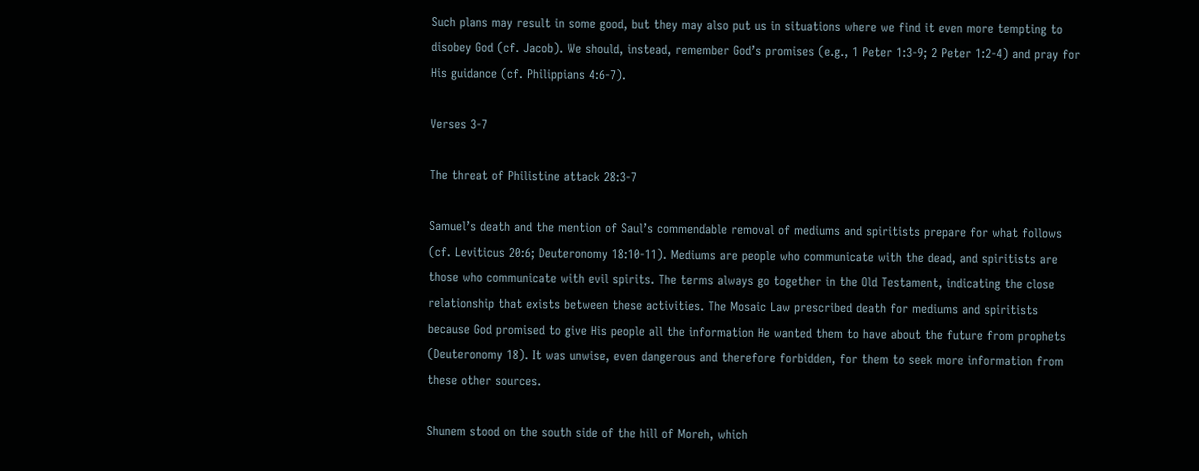Such plans may result in some good, but they may also put us in situations where we find it even more tempting to disobey God (cf. Jacob). We should, instead, remember God’s promises (e.g., 1 Peter 1:3-9; 2 Peter 1:2-4) and pray for His guidance (cf. Philippians 4:6-7).

Verses 3-7

The threat of Philistine attack 28:3-7

Samuel’s death and the mention of Saul’s commendable removal of mediums and spiritists prepare for what follows (cf. Leviticus 20:6; Deuteronomy 18:10-11). Mediums are people who communicate with the dead, and spiritists are those who communicate with evil spirits. The terms always go together in the Old Testament, indicating the close relationship that exists between these activities. The Mosaic Law prescribed death for mediums and spiritists because God promised to give His people all the information He wanted them to have about the future from prophets (Deuteronomy 18). It was unwise, even dangerous and therefore forbidden, for them to seek more information from these other sources.

Shunem stood on the south side of the hill of Moreh, which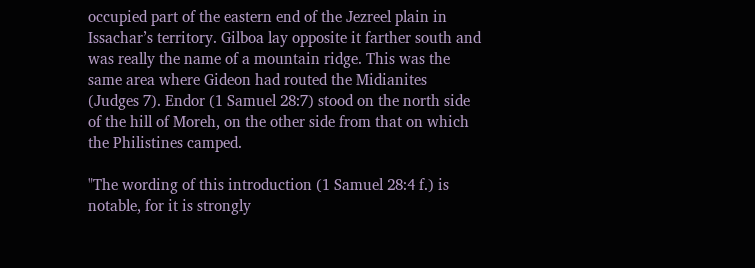occupied part of the eastern end of the Jezreel plain in Issachar’s territory. Gilboa lay opposite it farther south and was really the name of a mountain ridge. This was the same area where Gideon had routed the Midianites (Judges 7). Endor (1 Samuel 28:7) stood on the north side of the hill of Moreh, on the other side from that on which the Philistines camped.

"The wording of this introduction (1 Samuel 28:4 f.) is notable, for it is strongly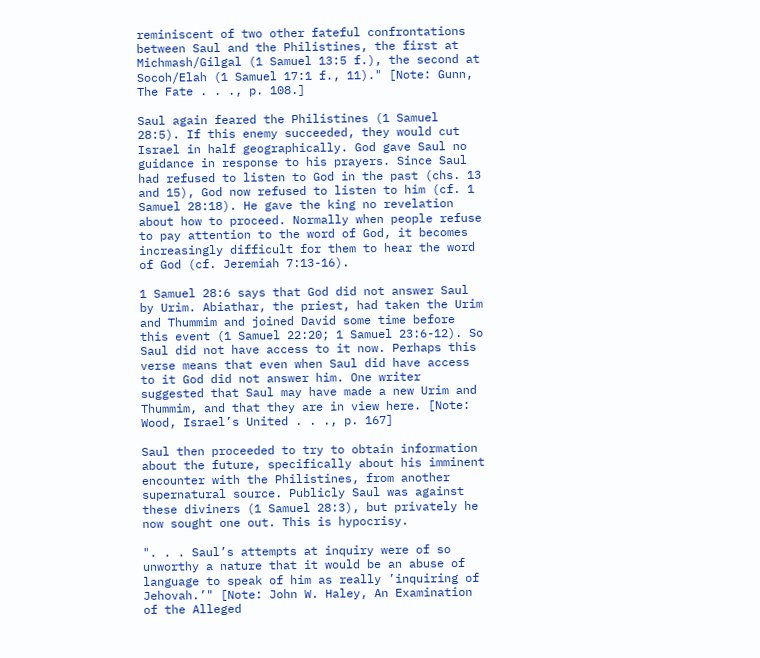reminiscent of two other fateful confrontations between Saul and the Philistines, the first at Michmash/Gilgal (1 Samuel 13:5 f.), the second at Socoh/Elah (1 Samuel 17:1 f., 11)." [Note: Gunn, The Fate . . ., p. 108.]

Saul again feared the Philistines (1 Samuel 28:5). If this enemy succeeded, they would cut Israel in half geographically. God gave Saul no guidance in response to his prayers. Since Saul had refused to listen to God in the past (chs. 13 and 15), God now refused to listen to him (cf. 1 Samuel 28:18). He gave the king no revelation about how to proceed. Normally when people refuse to pay attention to the word of God, it becomes increasingly difficult for them to hear the word of God (cf. Jeremiah 7:13-16).

1 Samuel 28:6 says that God did not answer Saul by Urim. Abiathar, the priest, had taken the Urim and Thummim and joined David some time before this event (1 Samuel 22:20; 1 Samuel 23:6-12). So Saul did not have access to it now. Perhaps this verse means that even when Saul did have access to it God did not answer him. One writer suggested that Saul may have made a new Urim and Thummim, and that they are in view here. [Note: Wood, Israel’s United . . ., p. 167]

Saul then proceeded to try to obtain information about the future, specifically about his imminent encounter with the Philistines, from another supernatural source. Publicly Saul was against these diviners (1 Samuel 28:3), but privately he now sought one out. This is hypocrisy.

". . . Saul’s attempts at inquiry were of so unworthy a nature that it would be an abuse of language to speak of him as really ’inquiring of Jehovah.’" [Note: John W. Haley, An Examination of the Alleged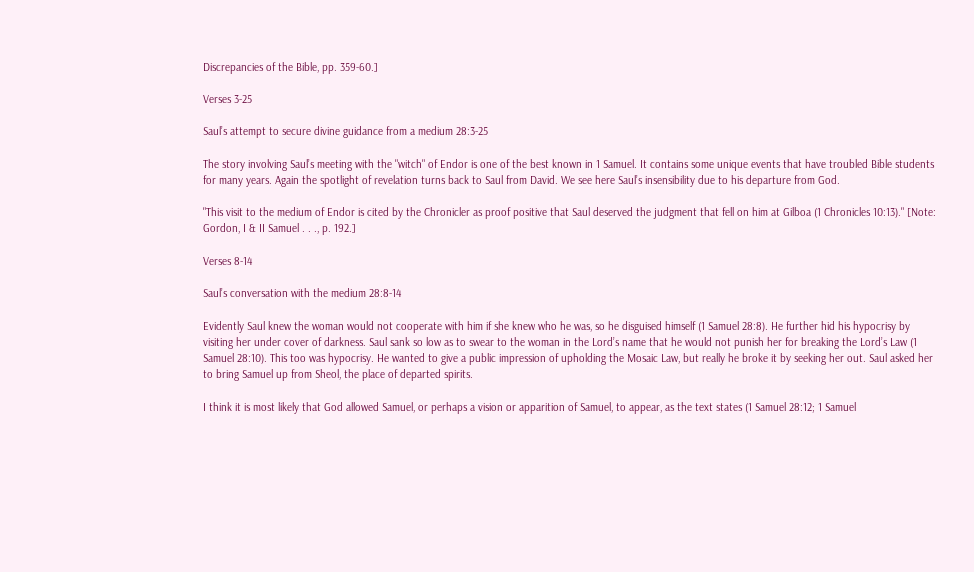Discrepancies of the Bible, pp. 359-60.]

Verses 3-25

Saul’s attempt to secure divine guidance from a medium 28:3-25

The story involving Saul’s meeting with the "witch" of Endor is one of the best known in 1 Samuel. It contains some unique events that have troubled Bible students for many years. Again the spotlight of revelation turns back to Saul from David. We see here Saul’s insensibility due to his departure from God.

"This visit to the medium of Endor is cited by the Chronicler as proof positive that Saul deserved the judgment that fell on him at Gilboa (1 Chronicles 10:13)." [Note: Gordon, I & II Samuel . . ., p. 192.]

Verses 8-14

Saul’s conversation with the medium 28:8-14

Evidently Saul knew the woman would not cooperate with him if she knew who he was, so he disguised himself (1 Samuel 28:8). He further hid his hypocrisy by visiting her under cover of darkness. Saul sank so low as to swear to the woman in the Lord’s name that he would not punish her for breaking the Lord’s Law (1 Samuel 28:10). This too was hypocrisy. He wanted to give a public impression of upholding the Mosaic Law, but really he broke it by seeking her out. Saul asked her to bring Samuel up from Sheol, the place of departed spirits.

I think it is most likely that God allowed Samuel, or perhaps a vision or apparition of Samuel, to appear, as the text states (1 Samuel 28:12; 1 Samuel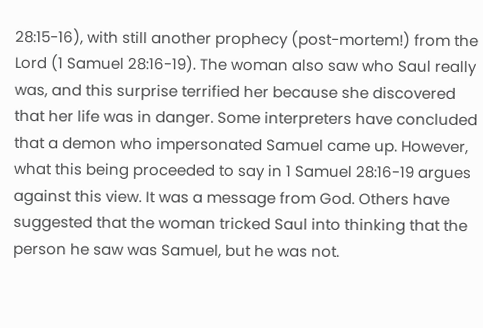28:15-16), with still another prophecy (post-mortem!) from the Lord (1 Samuel 28:16-19). The woman also saw who Saul really was, and this surprise terrified her because she discovered that her life was in danger. Some interpreters have concluded that a demon who impersonated Samuel came up. However, what this being proceeded to say in 1 Samuel 28:16-19 argues against this view. It was a message from God. Others have suggested that the woman tricked Saul into thinking that the person he saw was Samuel, but he was not.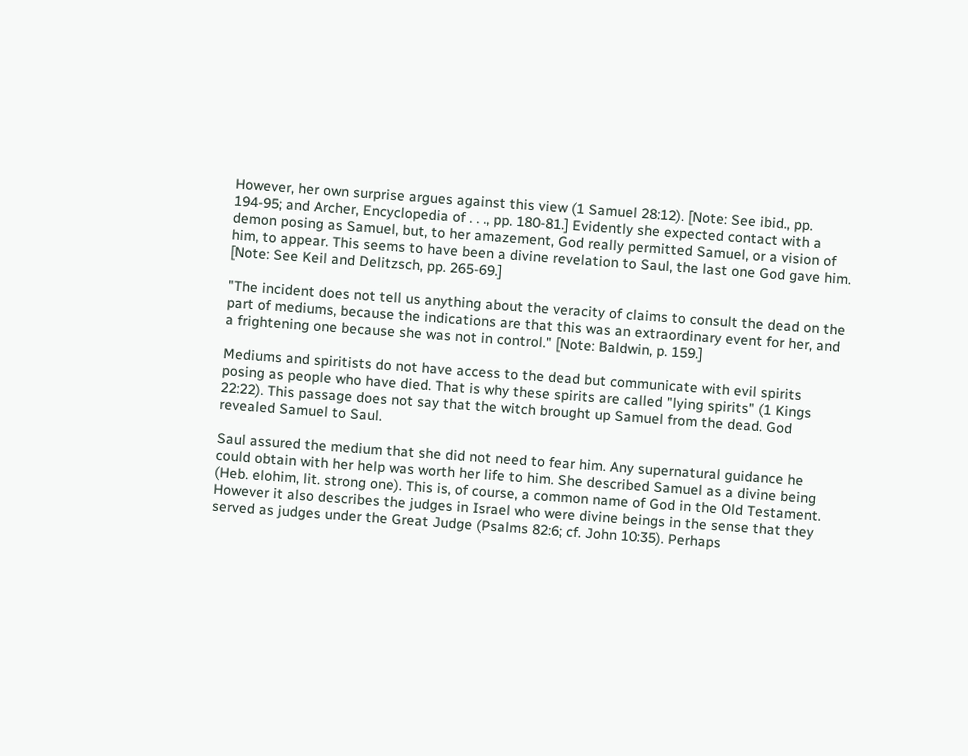However, her own surprise argues against this view (1 Samuel 28:12). [Note: See ibid., pp. 194-95; and Archer, Encyclopedia of . . ., pp. 180-81.] Evidently she expected contact with a demon posing as Samuel, but, to her amazement, God really permitted Samuel, or a vision of him, to appear. This seems to have been a divine revelation to Saul, the last one God gave him. [Note: See Keil and Delitzsch, pp. 265-69.]

"The incident does not tell us anything about the veracity of claims to consult the dead on the part of mediums, because the indications are that this was an extraordinary event for her, and a frightening one because she was not in control." [Note: Baldwin, p. 159.]

Mediums and spiritists do not have access to the dead but communicate with evil spirits posing as people who have died. That is why these spirits are called "lying spirits" (1 Kings 22:22). This passage does not say that the witch brought up Samuel from the dead. God revealed Samuel to Saul.

Saul assured the medium that she did not need to fear him. Any supernatural guidance he could obtain with her help was worth her life to him. She described Samuel as a divine being (Heb. elohim, lit. strong one). This is, of course, a common name of God in the Old Testament. However it also describes the judges in Israel who were divine beings in the sense that they served as judges under the Great Judge (Psalms 82:6; cf. John 10:35). Perhaps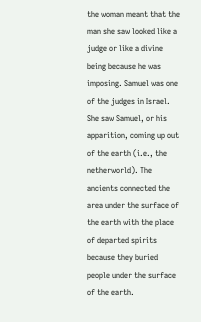the woman meant that the man she saw looked like a judge or like a divine being because he was imposing. Samuel was one of the judges in Israel. She saw Samuel, or his apparition, coming up out of the earth (i.e., the netherworld). The ancients connected the area under the surface of the earth with the place of departed spirits because they buried people under the surface of the earth.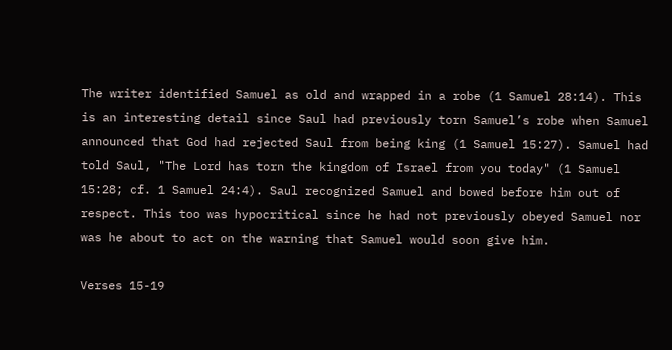The writer identified Samuel as old and wrapped in a robe (1 Samuel 28:14). This is an interesting detail since Saul had previously torn Samuel’s robe when Samuel announced that God had rejected Saul from being king (1 Samuel 15:27). Samuel had told Saul, "The Lord has torn the kingdom of Israel from you today" (1 Samuel 15:28; cf. 1 Samuel 24:4). Saul recognized Samuel and bowed before him out of respect. This too was hypocritical since he had not previously obeyed Samuel nor was he about to act on the warning that Samuel would soon give him.

Verses 15-19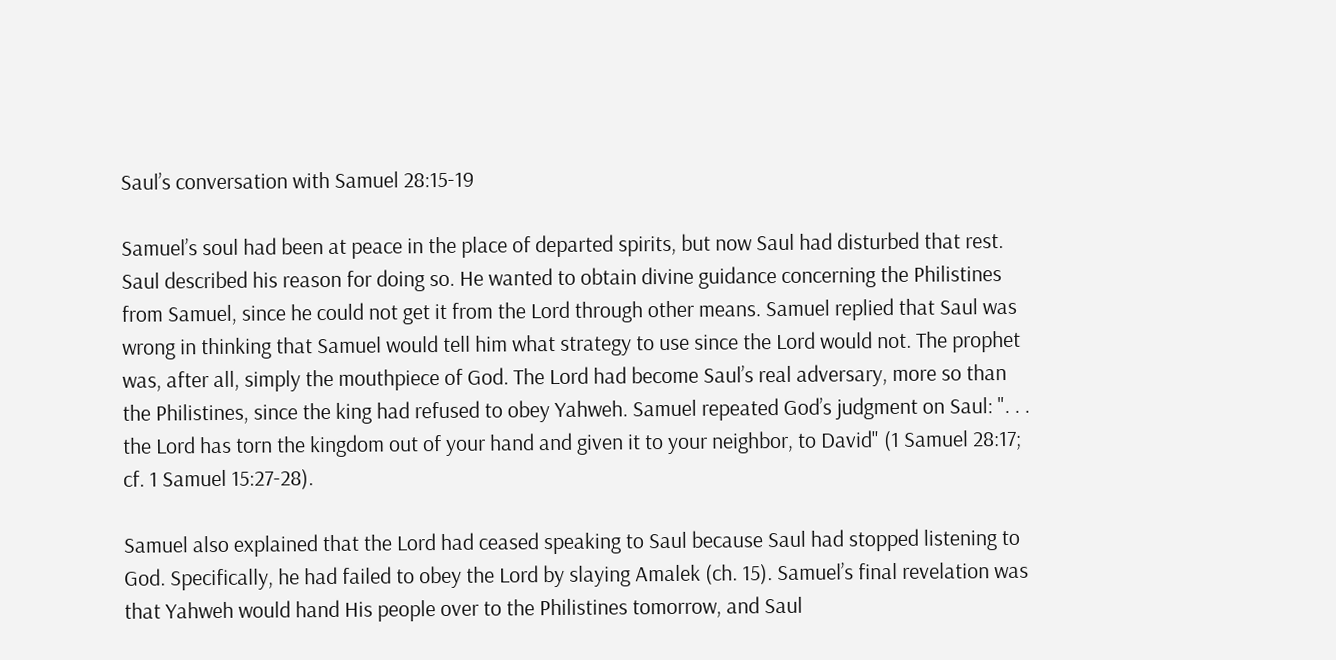Saul’s conversation with Samuel 28:15-19

Samuel’s soul had been at peace in the place of departed spirits, but now Saul had disturbed that rest. Saul described his reason for doing so. He wanted to obtain divine guidance concerning the Philistines from Samuel, since he could not get it from the Lord through other means. Samuel replied that Saul was wrong in thinking that Samuel would tell him what strategy to use since the Lord would not. The prophet was, after all, simply the mouthpiece of God. The Lord had become Saul’s real adversary, more so than the Philistines, since the king had refused to obey Yahweh. Samuel repeated God’s judgment on Saul: ". . . the Lord has torn the kingdom out of your hand and given it to your neighbor, to David" (1 Samuel 28:17; cf. 1 Samuel 15:27-28).

Samuel also explained that the Lord had ceased speaking to Saul because Saul had stopped listening to God. Specifically, he had failed to obey the Lord by slaying Amalek (ch. 15). Samuel’s final revelation was that Yahweh would hand His people over to the Philistines tomorrow, and Saul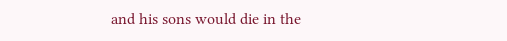and his sons would die in the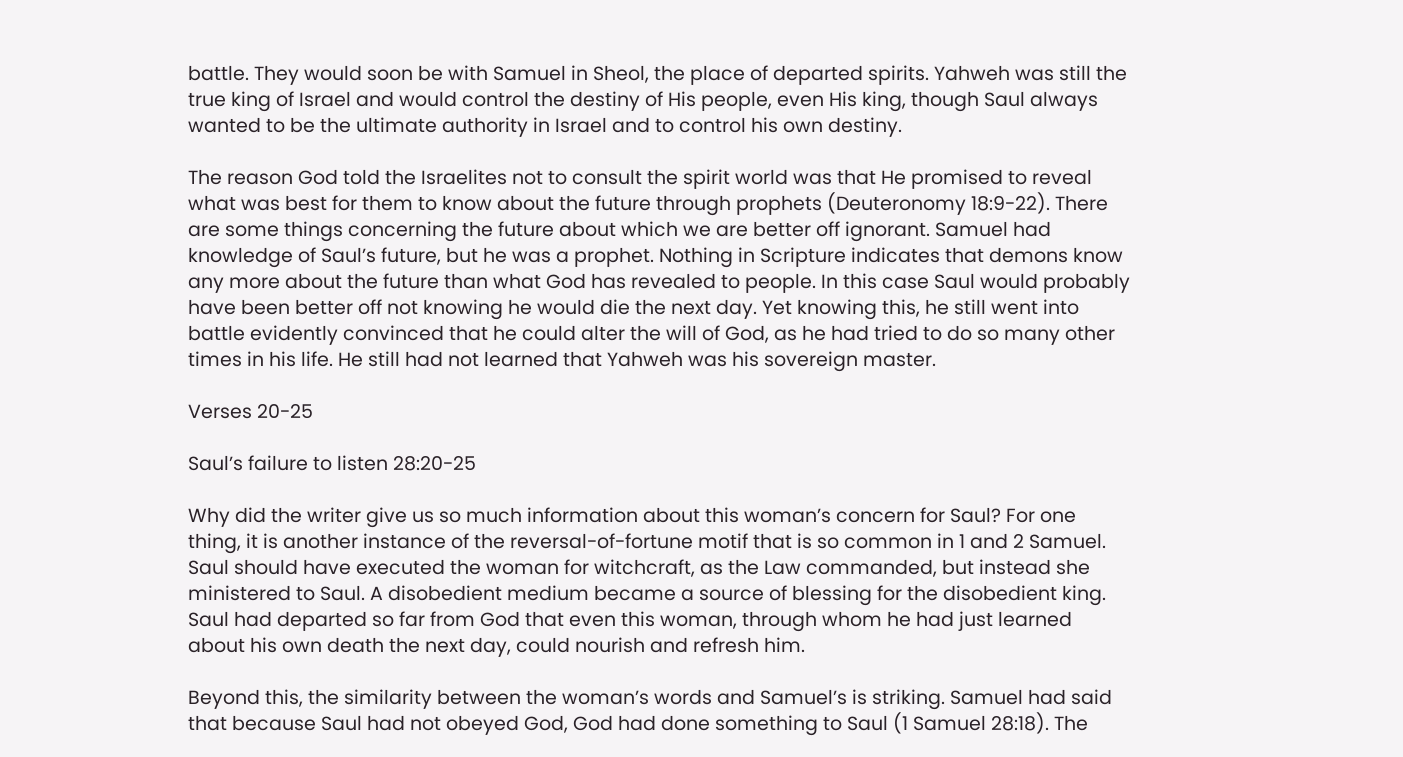battle. They would soon be with Samuel in Sheol, the place of departed spirits. Yahweh was still the true king of Israel and would control the destiny of His people, even His king, though Saul always wanted to be the ultimate authority in Israel and to control his own destiny.

The reason God told the Israelites not to consult the spirit world was that He promised to reveal what was best for them to know about the future through prophets (Deuteronomy 18:9-22). There are some things concerning the future about which we are better off ignorant. Samuel had knowledge of Saul’s future, but he was a prophet. Nothing in Scripture indicates that demons know any more about the future than what God has revealed to people. In this case Saul would probably have been better off not knowing he would die the next day. Yet knowing this, he still went into battle evidently convinced that he could alter the will of God, as he had tried to do so many other times in his life. He still had not learned that Yahweh was his sovereign master.

Verses 20-25

Saul’s failure to listen 28:20-25

Why did the writer give us so much information about this woman’s concern for Saul? For one thing, it is another instance of the reversal-of-fortune motif that is so common in 1 and 2 Samuel. Saul should have executed the woman for witchcraft, as the Law commanded, but instead she ministered to Saul. A disobedient medium became a source of blessing for the disobedient king. Saul had departed so far from God that even this woman, through whom he had just learned about his own death the next day, could nourish and refresh him.

Beyond this, the similarity between the woman’s words and Samuel’s is striking. Samuel had said that because Saul had not obeyed God, God had done something to Saul (1 Samuel 28:18). The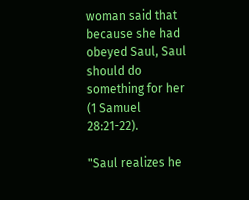woman said that because she had obeyed Saul, Saul should do something for her (1 Samuel 28:21-22).

"Saul realizes he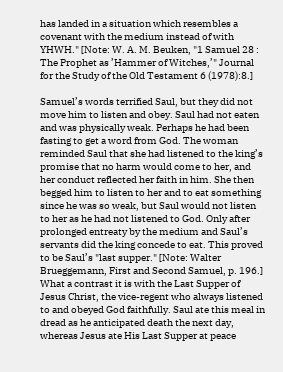has landed in a situation which resembles a covenant with the medium instead of with YHWH." [Note: W. A. M. Beuken, "1 Samuel 28 : The Prophet as ’Hammer of Witches,’" Journal for the Study of the Old Testament 6 (1978):8.]

Samuel’s words terrified Saul, but they did not move him to listen and obey. Saul had not eaten and was physically weak. Perhaps he had been fasting to get a word from God. The woman reminded Saul that she had listened to the king’s promise that no harm would come to her, and her conduct reflected her faith in him. She then begged him to listen to her and to eat something since he was so weak, but Saul would not listen to her as he had not listened to God. Only after prolonged entreaty by the medium and Saul’s servants did the king concede to eat. This proved to be Saul’s "last supper." [Note: Walter Brueggemann, First and Second Samuel, p. 196.] What a contrast it is with the Last Supper of Jesus Christ, the vice-regent who always listened to and obeyed God faithfully. Saul ate this meal in dread as he anticipated death the next day, whereas Jesus ate His Last Supper at peace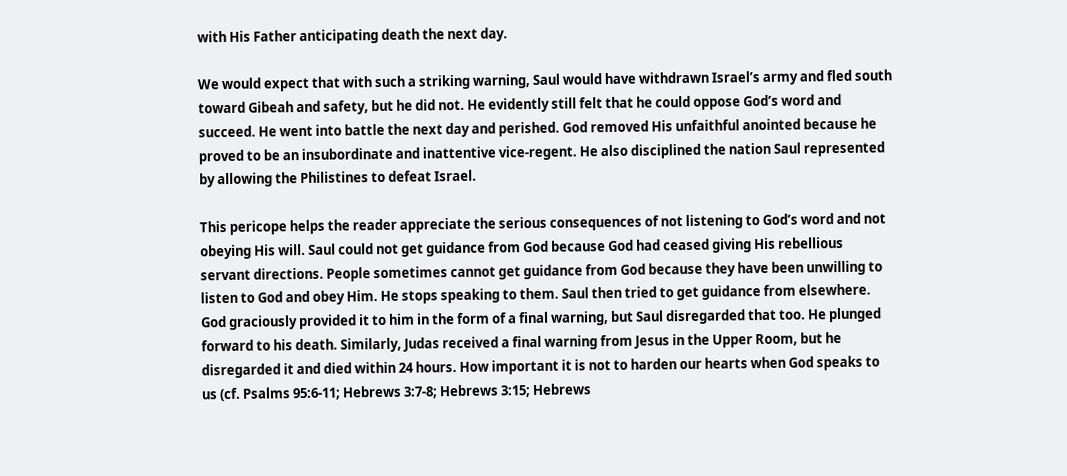with His Father anticipating death the next day.

We would expect that with such a striking warning, Saul would have withdrawn Israel’s army and fled south toward Gibeah and safety, but he did not. He evidently still felt that he could oppose God’s word and succeed. He went into battle the next day and perished. God removed His unfaithful anointed because he proved to be an insubordinate and inattentive vice-regent. He also disciplined the nation Saul represented by allowing the Philistines to defeat Israel.

This pericope helps the reader appreciate the serious consequences of not listening to God’s word and not obeying His will. Saul could not get guidance from God because God had ceased giving His rebellious servant directions. People sometimes cannot get guidance from God because they have been unwilling to listen to God and obey Him. He stops speaking to them. Saul then tried to get guidance from elsewhere. God graciously provided it to him in the form of a final warning, but Saul disregarded that too. He plunged forward to his death. Similarly, Judas received a final warning from Jesus in the Upper Room, but he disregarded it and died within 24 hours. How important it is not to harden our hearts when God speaks to us (cf. Psalms 95:6-11; Hebrews 3:7-8; Hebrews 3:15; Hebrews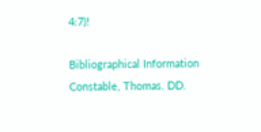4:7)!

Bibliographical Information
Constable, Thomas. DD.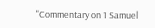"Commentary on 1 Samuel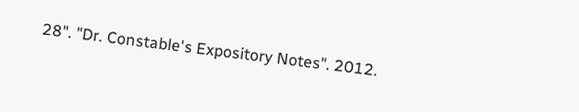28". "Dr. Constable's Expository Notes". 2012.